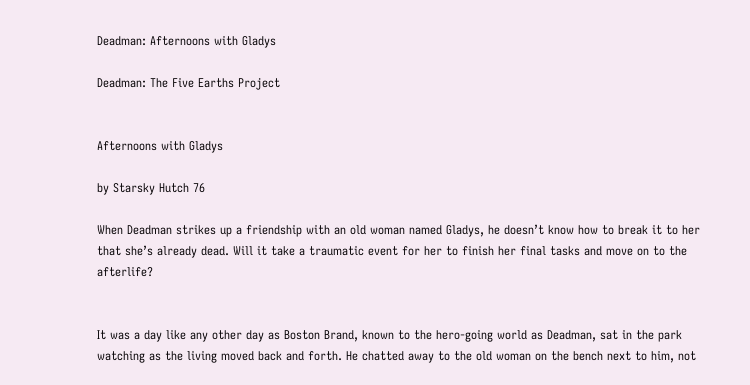Deadman: Afternoons with Gladys

Deadman: The Five Earths Project


Afternoons with Gladys

by Starsky Hutch 76

When Deadman strikes up a friendship with an old woman named Gladys, he doesn’t know how to break it to her that she’s already dead. Will it take a traumatic event for her to finish her final tasks and move on to the afterlife?


It was a day like any other day as Boston Brand, known to the hero-going world as Deadman, sat in the park watching as the living moved back and forth. He chatted away to the old woman on the bench next to him, not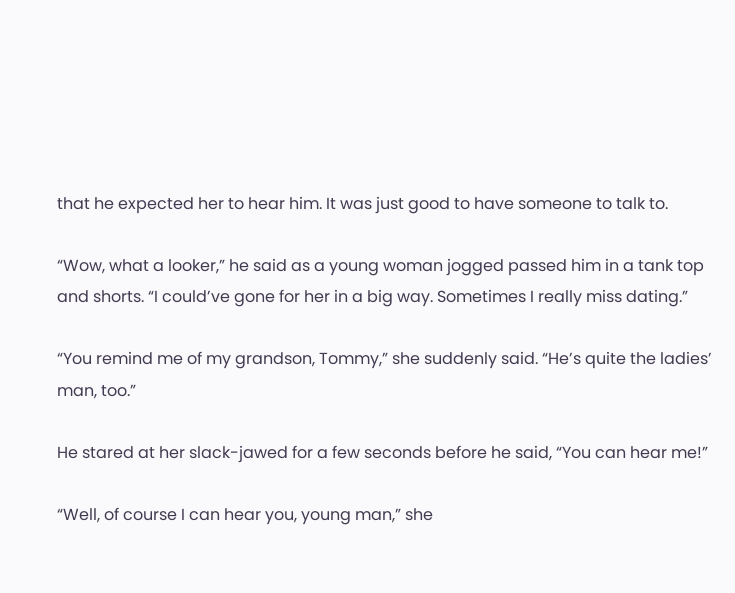that he expected her to hear him. It was just good to have someone to talk to.

“Wow, what a looker,” he said as a young woman jogged passed him in a tank top and shorts. “I could’ve gone for her in a big way. Sometimes I really miss dating.”

“You remind me of my grandson, Tommy,” she suddenly said. “He’s quite the ladies’ man, too.”

He stared at her slack-jawed for a few seconds before he said, “You can hear me!”

“Well, of course I can hear you, young man,” she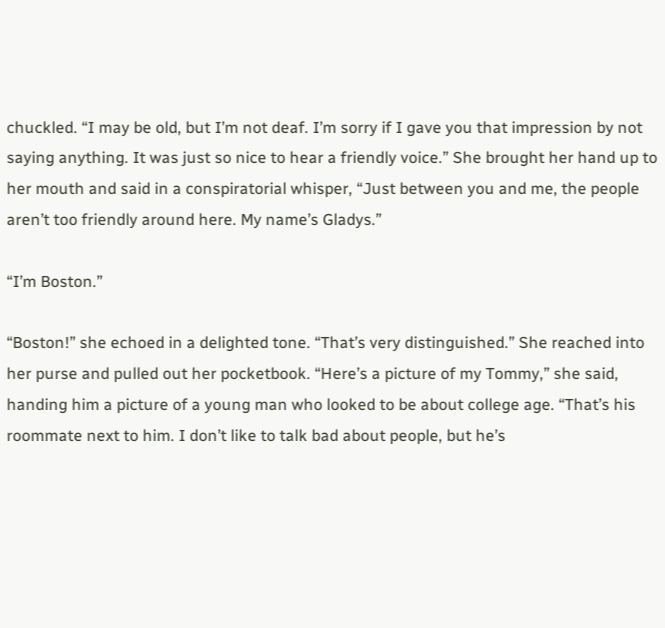chuckled. “I may be old, but I’m not deaf. I’m sorry if I gave you that impression by not saying anything. It was just so nice to hear a friendly voice.” She brought her hand up to her mouth and said in a conspiratorial whisper, “Just between you and me, the people aren’t too friendly around here. My name’s Gladys.”

“I’m Boston.”

“Boston!” she echoed in a delighted tone. “That’s very distinguished.” She reached into her purse and pulled out her pocketbook. “Here’s a picture of my Tommy,” she said, handing him a picture of a young man who looked to be about college age. “That’s his roommate next to him. I don’t like to talk bad about people, but he’s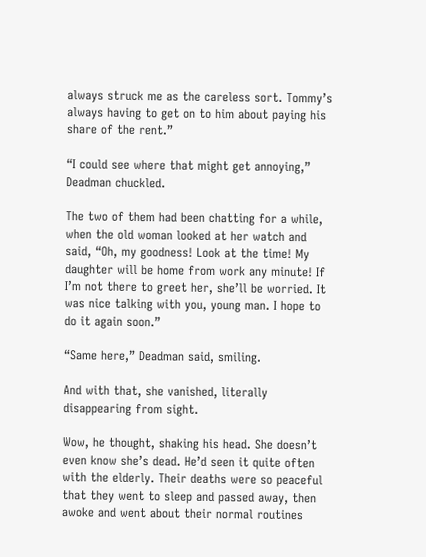always struck me as the careless sort. Tommy’s always having to get on to him about paying his share of the rent.”

“I could see where that might get annoying,” Deadman chuckled.

The two of them had been chatting for a while, when the old woman looked at her watch and said, “Oh, my goodness! Look at the time! My daughter will be home from work any minute! If I’m not there to greet her, she’ll be worried. It was nice talking with you, young man. I hope to do it again soon.”

“Same here,” Deadman said, smiling.

And with that, she vanished, literally disappearing from sight.

Wow, he thought, shaking his head. She doesn’t even know she’s dead. He’d seen it quite often with the elderly. Their deaths were so peaceful that they went to sleep and passed away, then awoke and went about their normal routines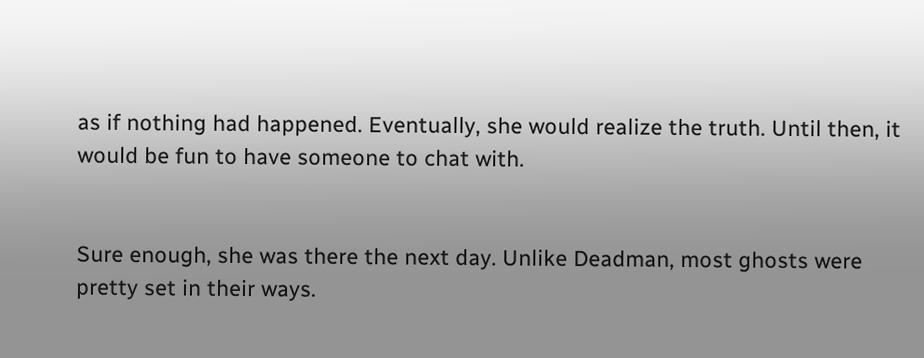as if nothing had happened. Eventually, she would realize the truth. Until then, it would be fun to have someone to chat with.


Sure enough, she was there the next day. Unlike Deadman, most ghosts were pretty set in their ways.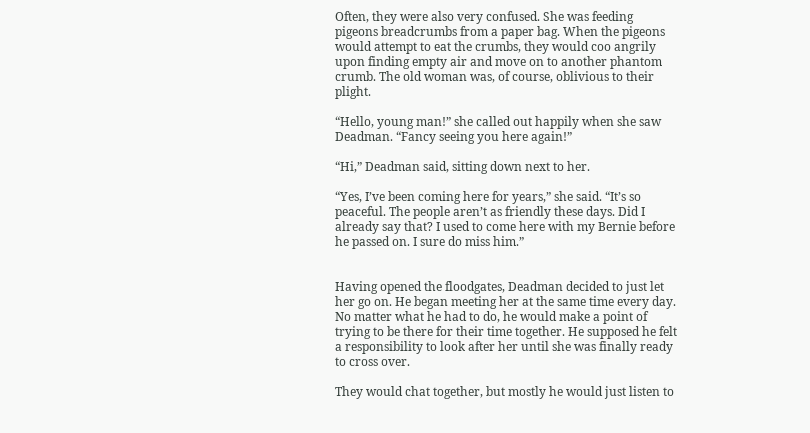Often, they were also very confused. She was feeding pigeons breadcrumbs from a paper bag. When the pigeons would attempt to eat the crumbs, they would coo angrily upon finding empty air and move on to another phantom crumb. The old woman was, of course, oblivious to their plight.

“Hello, young man!” she called out happily when she saw Deadman. “Fancy seeing you here again!”

“Hi,” Deadman said, sitting down next to her.

“Yes, I’ve been coming here for years,” she said. “It’s so peaceful. The people aren’t as friendly these days. Did I already say that? I used to come here with my Bernie before he passed on. I sure do miss him.”


Having opened the floodgates, Deadman decided to just let her go on. He began meeting her at the same time every day. No matter what he had to do, he would make a point of trying to be there for their time together. He supposed he felt a responsibility to look after her until she was finally ready to cross over.

They would chat together, but mostly he would just listen to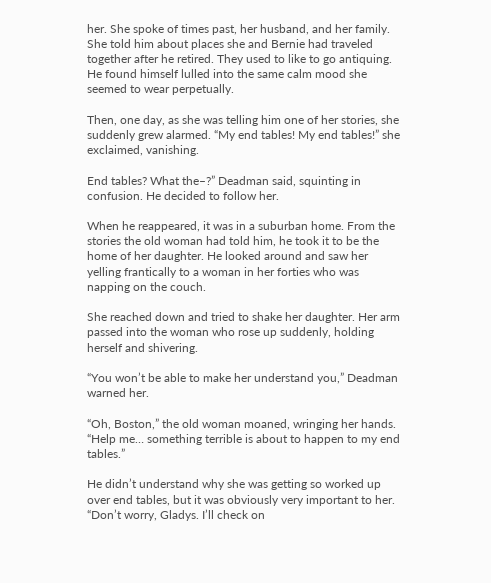her. She spoke of times past, her husband, and her family. She told him about places she and Bernie had traveled together after he retired. They used to like to go antiquing. He found himself lulled into the same calm mood she seemed to wear perpetually.

Then, one day, as she was telling him one of her stories, she suddenly grew alarmed. “My end tables! My end tables!” she exclaimed, vanishing.

End tables? What the–?” Deadman said, squinting in confusion. He decided to follow her.

When he reappeared, it was in a suburban home. From the stories the old woman had told him, he took it to be the home of her daughter. He looked around and saw her yelling frantically to a woman in her forties who was napping on the couch.

She reached down and tried to shake her daughter. Her arm passed into the woman who rose up suddenly, holding herself and shivering.

“You won’t be able to make her understand you,” Deadman warned her.

“Oh, Boston,” the old woman moaned, wringing her hands. “Help me… something terrible is about to happen to my end tables.”

He didn’t understand why she was getting so worked up over end tables, but it was obviously very important to her. “Don’t worry, Gladys. I’ll check on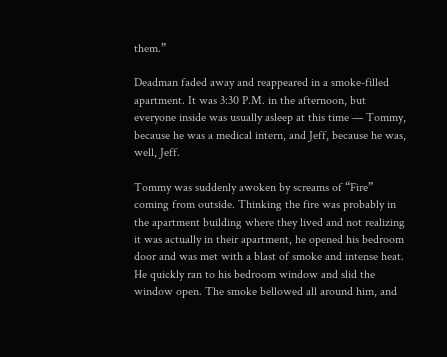them.”

Deadman faded away and reappeared in a smoke-filled apartment. It was 3:30 P.M. in the afternoon, but everyone inside was usually asleep at this time — Tommy, because he was a medical intern, and Jeff, because he was, well, Jeff.

Tommy was suddenly awoken by screams of “Fire” coming from outside. Thinking the fire was probably in the apartment building where they lived and not realizing it was actually in their apartment, he opened his bedroom door and was met with a blast of smoke and intense heat. He quickly ran to his bedroom window and slid the window open. The smoke bellowed all around him, and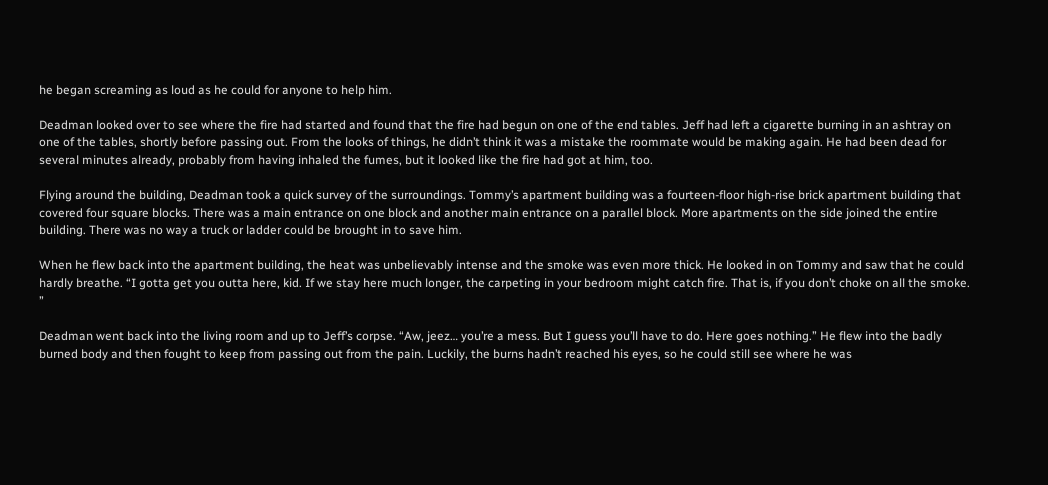he began screaming as loud as he could for anyone to help him.

Deadman looked over to see where the fire had started and found that the fire had begun on one of the end tables. Jeff had left a cigarette burning in an ashtray on one of the tables, shortly before passing out. From the looks of things, he didn’t think it was a mistake the roommate would be making again. He had been dead for several minutes already, probably from having inhaled the fumes, but it looked like the fire had got at him, too.

Flying around the building, Deadman took a quick survey of the surroundings. Tommy’s apartment building was a fourteen-floor high-rise brick apartment building that covered four square blocks. There was a main entrance on one block and another main entrance on a parallel block. More apartments on the side joined the entire building. There was no way a truck or ladder could be brought in to save him.

When he flew back into the apartment building, the heat was unbelievably intense and the smoke was even more thick. He looked in on Tommy and saw that he could hardly breathe. “I gotta get you outta here, kid. If we stay here much longer, the carpeting in your bedroom might catch fire. That is, if you don’t choke on all the smoke. ”

Deadman went back into the living room and up to Jeff’s corpse. “Aw, jeez… you’re a mess. But I guess you’ll have to do. Here goes nothing.” He flew into the badly burned body and then fought to keep from passing out from the pain. Luckily, the burns hadn’t reached his eyes, so he could still see where he was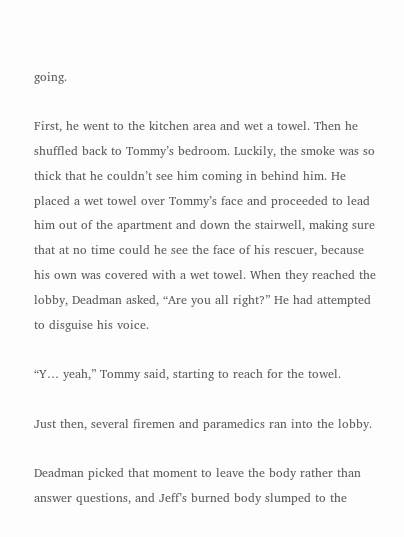going.

First, he went to the kitchen area and wet a towel. Then he shuffled back to Tommy’s bedroom. Luckily, the smoke was so thick that he couldn’t see him coming in behind him. He placed a wet towel over Tommy’s face and proceeded to lead him out of the apartment and down the stairwell, making sure that at no time could he see the face of his rescuer, because his own was covered with a wet towel. When they reached the lobby, Deadman asked, “Are you all right?” He had attempted to disguise his voice.

“Y… yeah,” Tommy said, starting to reach for the towel.

Just then, several firemen and paramedics ran into the lobby.

Deadman picked that moment to leave the body rather than answer questions, and Jeff’s burned body slumped to the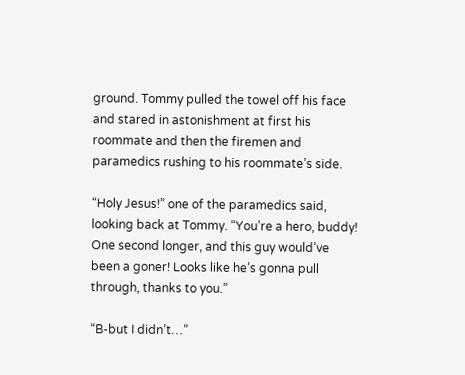ground. Tommy pulled the towel off his face and stared in astonishment at first his roommate and then the firemen and paramedics rushing to his roommate’s side.

“Holy Jesus!” one of the paramedics said, looking back at Tommy. “You’re a hero, buddy! One second longer, and this guy would’ve been a goner! Looks like he’s gonna pull through, thanks to you.”

“B-but I didn’t…”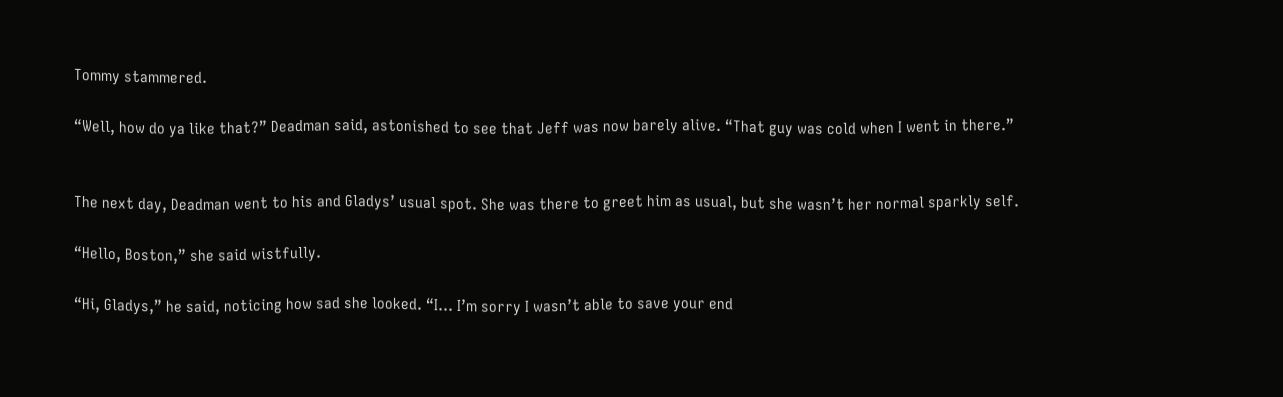Tommy stammered.

“Well, how do ya like that?” Deadman said, astonished to see that Jeff was now barely alive. “That guy was cold when I went in there.”


The next day, Deadman went to his and Gladys’ usual spot. She was there to greet him as usual, but she wasn’t her normal sparkly self.

“Hello, Boston,” she said wistfully.

“Hi, Gladys,” he said, noticing how sad she looked. “I… I’m sorry I wasn’t able to save your end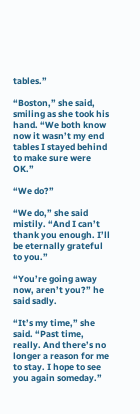tables.”

“Boston,” she said, smiling as she took his hand. “We both know now it wasn’t my end tables I stayed behind to make sure were OK.”

“We do?”

“We do,” she said mistily. “And I can’t thank you enough. I’ll be eternally grateful to you.”

“You’re going away now, aren’t you?” he said sadly.

“It’s my time,” she said. “Past time, really. And there’s no longer a reason for me to stay. I hope to see you again someday.”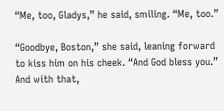“Me, too, Gladys,” he said, smiling. “Me, too.”

“Goodbye, Boston,” she said, leaning forward to kiss him on his cheek. “And God bless you.” And with that,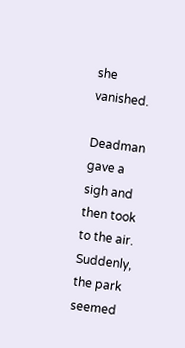she vanished.

Deadman gave a sigh and then took to the air. Suddenly, the park seemed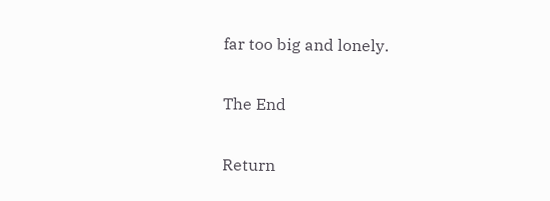far too big and lonely.

The End

Return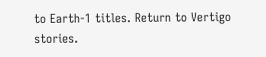to Earth-1 titles. Return to Vertigo stories.